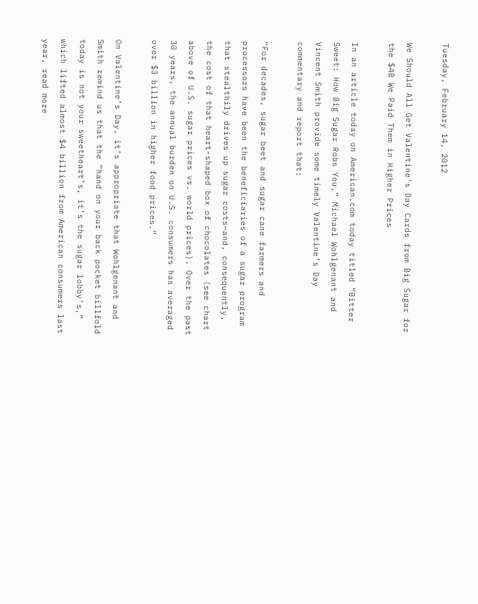Tuesday, February 14, 2012

We Should All Get Valentine's Day Cards from Big Sugar for the $4B We Paid Them in Higher Prices

In an article today on American.com today titled “Bitter Sweet: How Big Sugar Robs You,” Michael Wohlgenant and Vincent Smith provide some timely Valentine’s Day commentary and report that:

“For decades, sugar beet and sugar cane farmers and processors have been the beneficiaries of a sugar program that stealthily drives up sugar costs—and, consequently, the cost of that heart-shaped box of chocolates (see chart above of U.S. sugar prices vs. world prices). Over the past 30 years, the annual burden on U.S. consumers has averaged over $3 billion in higher food prices.”

On Valentine’s Day, it’s appropriate that Wohlgenant and Smith remind us that the “hand on your back pocket billfold today is not your sweetheart’s, it’s the sugar lobby’s,” which lifted almost $4 billion from American consumers last year, read more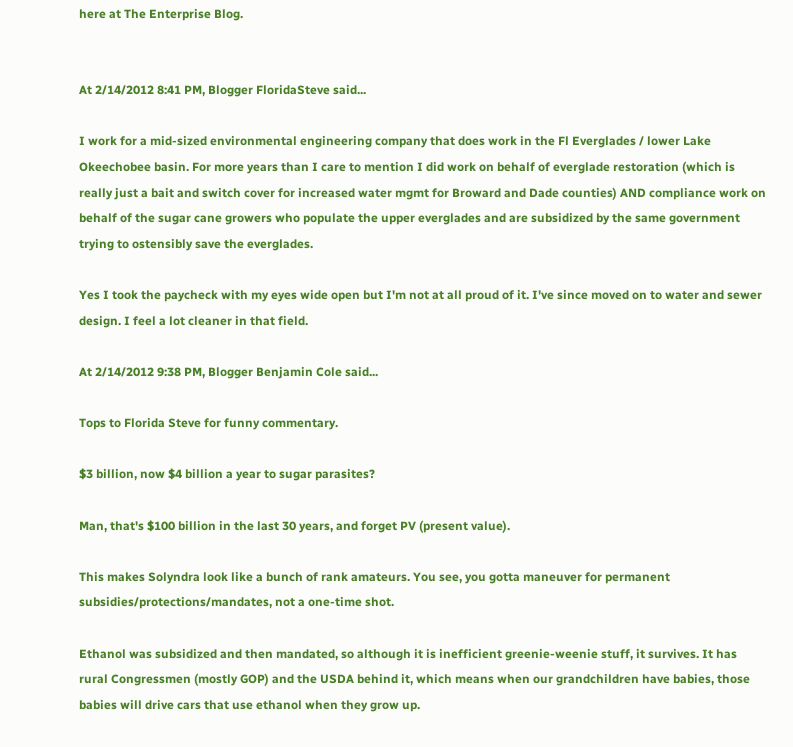here at The Enterprise Blog.


At 2/14/2012 8:41 PM, Blogger FloridaSteve said...

I work for a mid-sized environmental engineering company that does work in the Fl Everglades / lower Lake Okeechobee basin. For more years than I care to mention I did work on behalf of everglade restoration (which is really just a bait and switch cover for increased water mgmt for Broward and Dade counties) AND compliance work on behalf of the sugar cane growers who populate the upper everglades and are subsidized by the same government trying to ostensibly save the everglades.

Yes I took the paycheck with my eyes wide open but I'm not at all proud of it. I've since moved on to water and sewer design. I feel a lot cleaner in that field.

At 2/14/2012 9:38 PM, Blogger Benjamin Cole said...

Tops to Florida Steve for funny commentary.

$3 billion, now $4 billion a year to sugar parasites?

Man, that's $100 billion in the last 30 years, and forget PV (present value).

This makes Solyndra look like a bunch of rank amateurs. You see, you gotta maneuver for permanent subsidies/protections/mandates, not a one-time shot.

Ethanol was subsidized and then mandated, so although it is inefficient greenie-weenie stuff, it survives. It has rural Congressmen (mostly GOP) and the USDA behind it, which means when our grandchildren have babies, those babies will drive cars that use ethanol when they grow up.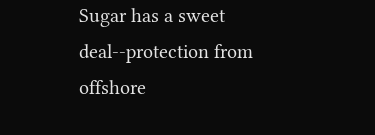Sugar has a sweet deal--protection from offshore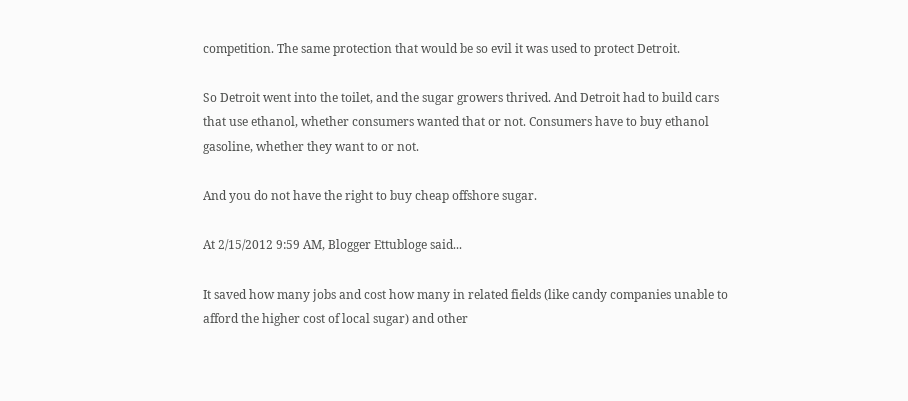competition. The same protection that would be so evil it was used to protect Detroit.

So Detroit went into the toilet, and the sugar growers thrived. And Detroit had to build cars that use ethanol, whether consumers wanted that or not. Consumers have to buy ethanol gasoline, whether they want to or not.

And you do not have the right to buy cheap offshore sugar.

At 2/15/2012 9:59 AM, Blogger Ettubloge said...

It saved how many jobs and cost how many in related fields (like candy companies unable to afford the higher cost of local sugar) and other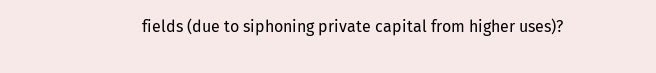fields (due to siphoning private capital from higher uses)?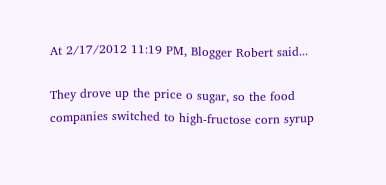At 2/17/2012 11:19 PM, Blogger Robert said...

They drove up the price o sugar, so the food companies switched to high-fructose corn syrup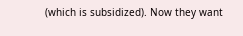(which is subsidized). Now they want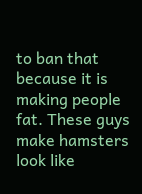to ban that because it is making people fat. These guys make hamsters look like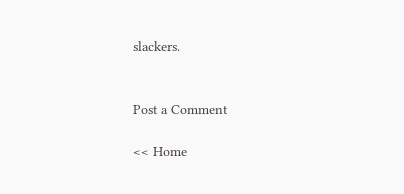slackers.


Post a Comment

<< Home